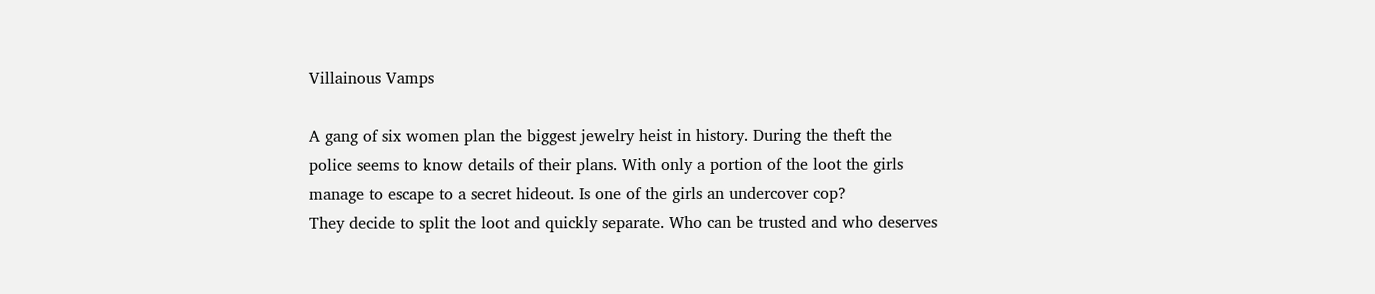Villainous Vamps

A gang of six women plan the biggest jewelry heist in history. During the theft the police seems to know details of their plans. With only a portion of the loot the girls manage to escape to a secret hideout. Is one of the girls an undercover cop?
They decide to split the loot and quickly separate. Who can be trusted and who deserves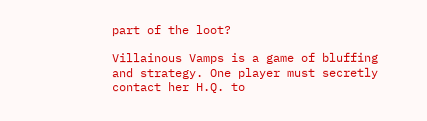part of the loot?

Villainous Vamps is a game of bluffing and strategy. One player must secretly contact her H.Q. to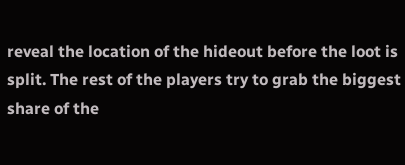reveal the location of the hideout before the loot is split. The rest of the players try to grab the biggest share of the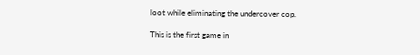loot while eliminating the undercover cop.

This is the first game in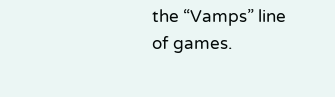the “Vamps” line of games.